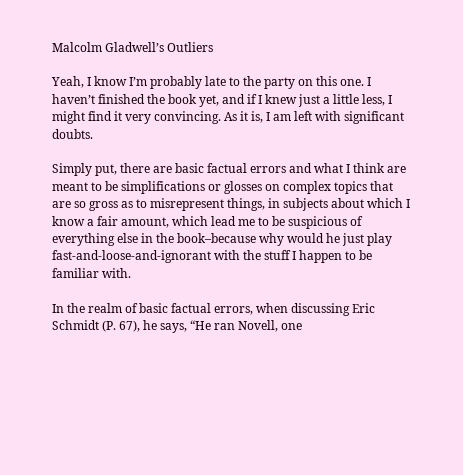Malcolm Gladwell’s Outliers

Yeah, I know I’m probably late to the party on this one. I haven’t finished the book yet, and if I knew just a little less, I might find it very convincing. As it is, I am left with significant doubts.

Simply put, there are basic factual errors and what I think are meant to be simplifications or glosses on complex topics that are so gross as to misrepresent things, in subjects about which I know a fair amount, which lead me to be suspicious of everything else in the book–because why would he just play fast-and-loose-and-ignorant with the stuff I happen to be familiar with.

In the realm of basic factual errors, when discussing Eric Schmidt (P. 67), he says, “He ran Novell, one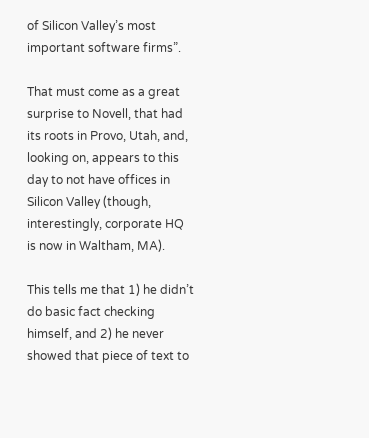of Silicon Valley’s most important software firms”.

That must come as a great surprise to Novell, that had its roots in Provo, Utah, and, looking on, appears to this day to not have offices in Silicon Valley (though, interestingly, corporate HQ is now in Waltham, MA).

This tells me that 1) he didn’t do basic fact checking himself, and 2) he never showed that piece of text to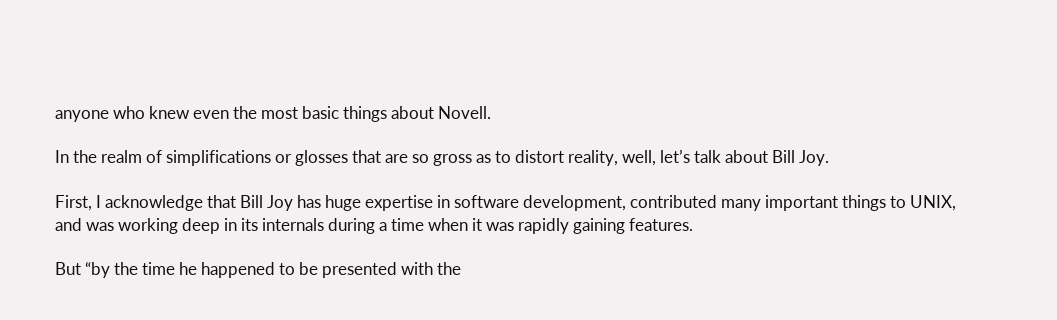anyone who knew even the most basic things about Novell.

In the realm of simplifications or glosses that are so gross as to distort reality, well, let’s talk about Bill Joy.

First, I acknowledge that Bill Joy has huge expertise in software development, contributed many important things to UNIX, and was working deep in its internals during a time when it was rapidly gaining features.

But “by the time he happened to be presented with the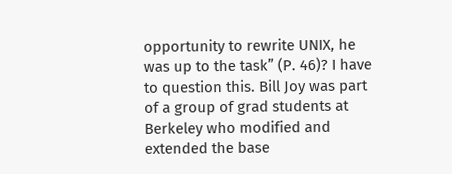opportunity to rewrite UNIX, he was up to the task” (P. 46)? I have to question this. Bill Joy was part of a group of grad students at Berkeley who modified and extended the base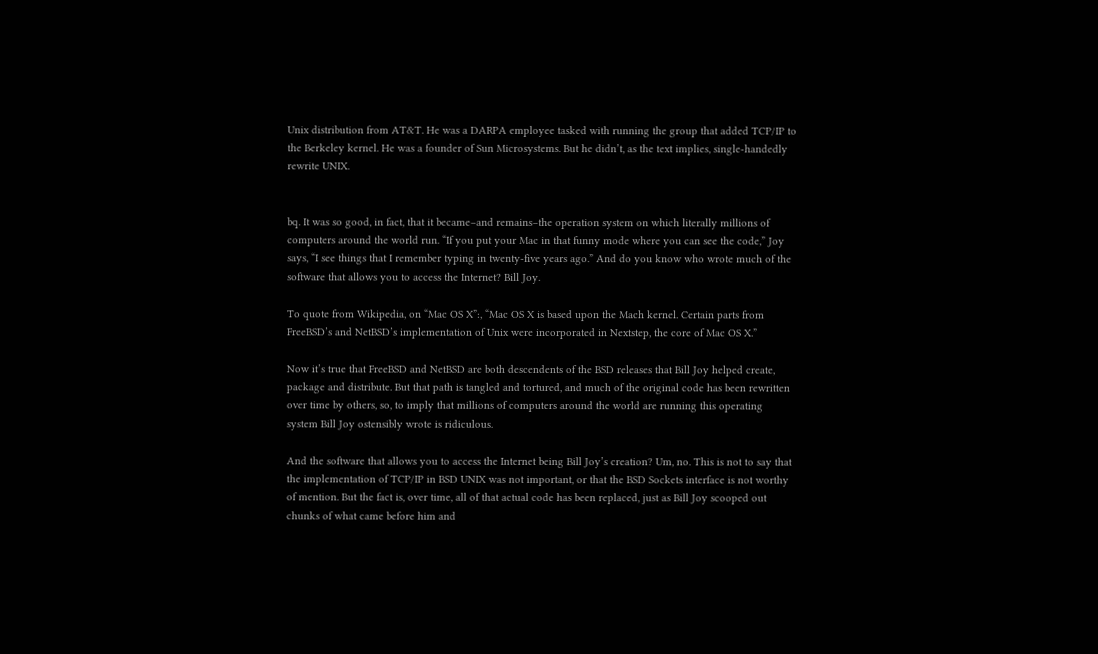Unix distribution from AT&T. He was a DARPA employee tasked with running the group that added TCP/IP to the Berkeley kernel. He was a founder of Sun Microsystems. But he didn’t, as the text implies, single-handedly rewrite UNIX.


bq. It was so good, in fact, that it became–and remains–the operation system on which literally millions of computers around the world run. “If you put your Mac in that funny mode where you can see the code,” Joy says, “I see things that I remember typing in twenty-five years ago.” And do you know who wrote much of the software that allows you to access the Internet? Bill Joy.

To quote from Wikipedia, on “Mac OS X”:, “Mac OS X is based upon the Mach kernel. Certain parts from FreeBSD’s and NetBSD’s implementation of Unix were incorporated in Nextstep, the core of Mac OS X.”

Now it’s true that FreeBSD and NetBSD are both descendents of the BSD releases that Bill Joy helped create, package and distribute. But that path is tangled and tortured, and much of the original code has been rewritten over time by others, so, to imply that millions of computers around the world are running this operating system Bill Joy ostensibly wrote is ridiculous.

And the software that allows you to access the Internet being Bill Joy’s creation? Um, no. This is not to say that the implementation of TCP/IP in BSD UNIX was not important, or that the BSD Sockets interface is not worthy of mention. But the fact is, over time, all of that actual code has been replaced, just as Bill Joy scooped out chunks of what came before him and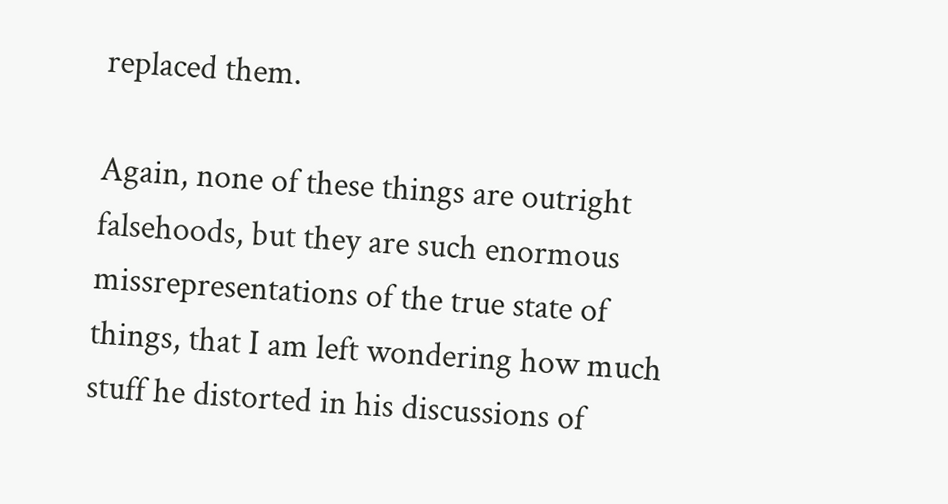replaced them.

Again, none of these things are outright falsehoods, but they are such enormous missrepresentations of the true state of things, that I am left wondering how much stuff he distorted in his discussions of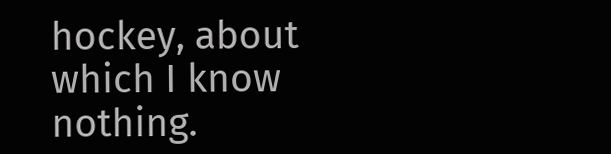hockey, about which I know nothing.